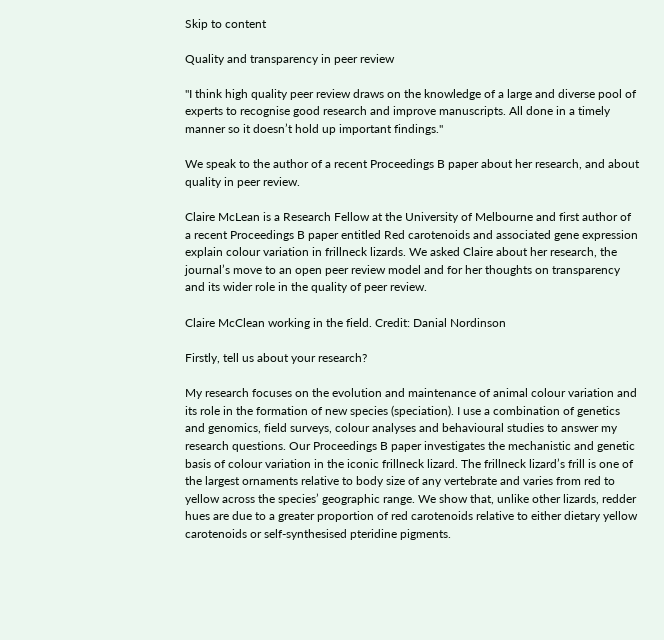Skip to content

Quality and transparency in peer review

"I think high quality peer review draws on the knowledge of a large and diverse pool of experts to recognise good research and improve manuscripts. All done in a timely manner so it doesn’t hold up important findings."

We speak to the author of a recent Proceedings B paper about her research, and about quality in peer review.

Claire McLean is a Research Fellow at the University of Melbourne and first author of a recent Proceedings B paper entitled Red carotenoids and associated gene expression explain colour variation in frillneck lizards. We asked Claire about her research, the journal’s move to an open peer review model and for her thoughts on transparency and its wider role in the quality of peer review.

Claire McClean working in the field. Credit: Danial Nordinson

Firstly, tell us about your research?

My research focuses on the evolution and maintenance of animal colour variation and its role in the formation of new species (speciation). I use a combination of genetics and genomics, field surveys, colour analyses and behavioural studies to answer my research questions. Our Proceedings B paper investigates the mechanistic and genetic basis of colour variation in the iconic frillneck lizard. The frillneck lizard’s frill is one of the largest ornaments relative to body size of any vertebrate and varies from red to yellow across the species’ geographic range. We show that, unlike other lizards, redder hues are due to a greater proportion of red carotenoids relative to either dietary yellow carotenoids or self-synthesised pteridine pigments.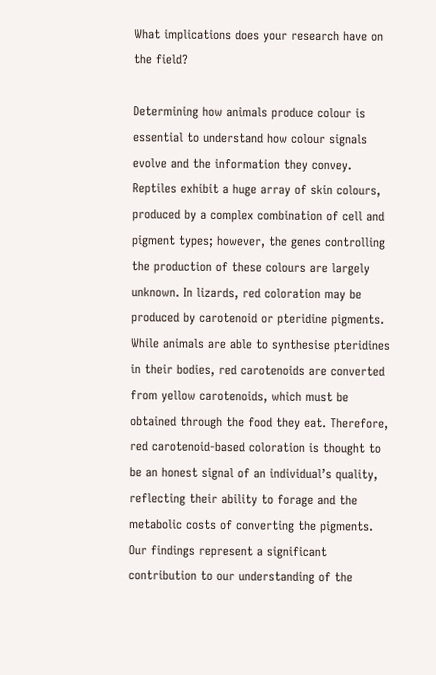What implications does your research have on the field?

Determining how animals produce colour is essential to understand how colour signals evolve and the information they convey. Reptiles exhibit a huge array of skin colours, produced by a complex combination of cell and pigment types; however, the genes controlling the production of these colours are largely unknown. In lizards, red coloration may be produced by carotenoid or pteridine pigments. While animals are able to synthesise pteridines in their bodies, red carotenoids are converted from yellow carotenoids, which must be obtained through the food they eat. Therefore, red carotenoid-based coloration is thought to be an honest signal of an individual’s quality, reflecting their ability to forage and the metabolic costs of converting the pigments. Our findings represent a significant contribution to our understanding of the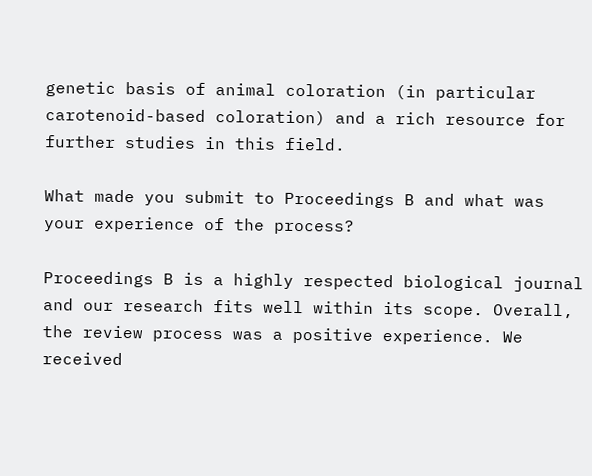genetic basis of animal coloration (in particular carotenoid-based coloration) and a rich resource for further studies in this field.

What made you submit to Proceedings B and what was your experience of the process?

Proceedings B is a highly respected biological journal and our research fits well within its scope. Overall, the review process was a positive experience. We received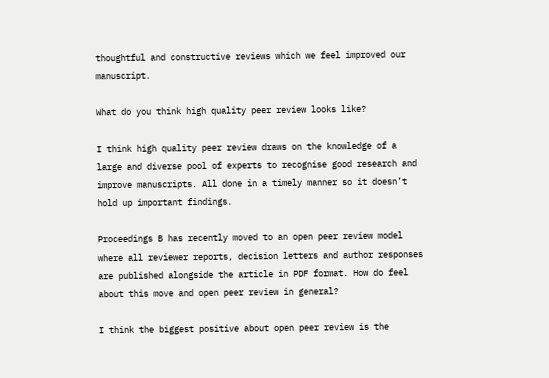thoughtful and constructive reviews which we feel improved our manuscript.

What do you think high quality peer review looks like?

I think high quality peer review draws on the knowledge of a large and diverse pool of experts to recognise good research and improve manuscripts. All done in a timely manner so it doesn’t hold up important findings.

Proceedings B has recently moved to an open peer review model where all reviewer reports, decision letters and author responses are published alongside the article in PDF format. How do feel about this move and open peer review in general?

I think the biggest positive about open peer review is the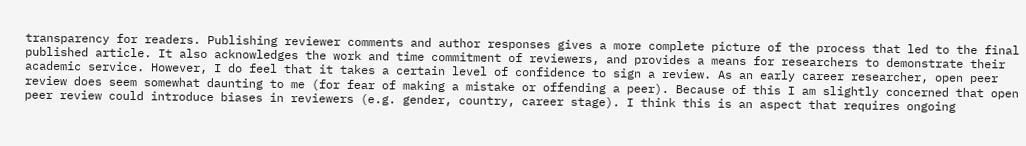transparency for readers. Publishing reviewer comments and author responses gives a more complete picture of the process that led to the final published article. It also acknowledges the work and time commitment of reviewers, and provides a means for researchers to demonstrate their academic service. However, I do feel that it takes a certain level of confidence to sign a review. As an early career researcher, open peer review does seem somewhat daunting to me (for fear of making a mistake or offending a peer). Because of this I am slightly concerned that open peer review could introduce biases in reviewers (e.g. gender, country, career stage). I think this is an aspect that requires ongoing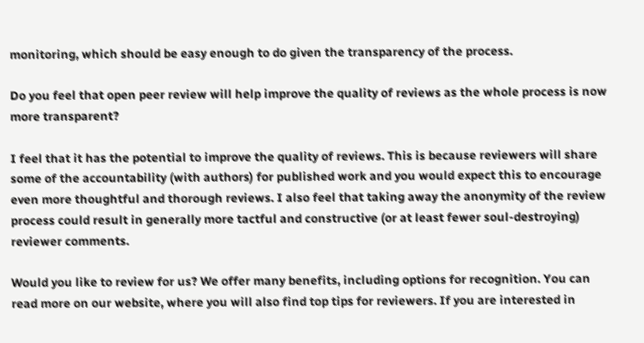monitoring, which should be easy enough to do given the transparency of the process.

Do you feel that open peer review will help improve the quality of reviews as the whole process is now more transparent?

I feel that it has the potential to improve the quality of reviews. This is because reviewers will share some of the accountability (with authors) for published work and you would expect this to encourage even more thoughtful and thorough reviews. I also feel that taking away the anonymity of the review process could result in generally more tactful and constructive (or at least fewer soul-destroying) reviewer comments.

Would you like to review for us? We offer many benefits, including options for recognition. You can read more on our website, where you will also find top tips for reviewers. If you are interested in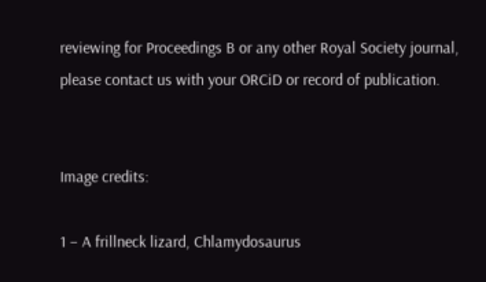reviewing for Proceedings B or any other Royal Society journal, please contact us with your ORCiD or record of publication.


Image credits:

1 – A frillneck lizard, Chlamydosaurus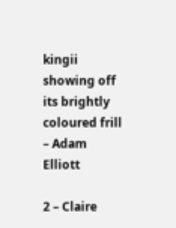kingii showing off its brightly coloured frill – Adam Elliott

2 – Claire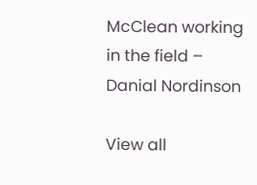McClean working in the field – Danial Nordinson

View all